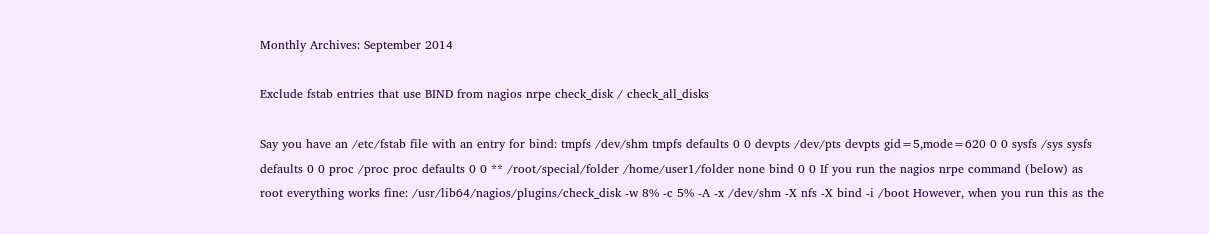Monthly Archives: September 2014

Exclude fstab entries that use BIND from nagios nrpe check_disk / check_all_disks

Say you have an /etc/fstab file with an entry for bind: tmpfs /dev/shm tmpfs defaults 0 0 devpts /dev/pts devpts gid=5,mode=620 0 0 sysfs /sys sysfs defaults 0 0 proc /proc proc defaults 0 0 ** /root/special/folder /home/user1/folder none bind 0 0 If you run the nagios nrpe command (below) as root everything works fine: /usr/lib64/nagios/plugins/check_disk -w 8% -c 5% -A -x /dev/shm -X nfs -X bind -i /boot However, when you run this as the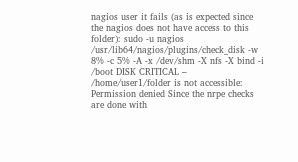nagios user it fails (as is expected since the nagios does not have access to this folder): sudo -u nagios /usr/lib64/nagios/plugins/check_disk -w 8% -c 5% -A -x /dev/shm -X nfs -X bind -i /boot DISK CRITICAL – /home/user1/folder is not accessible: Permission denied Since the nrpe checks are done with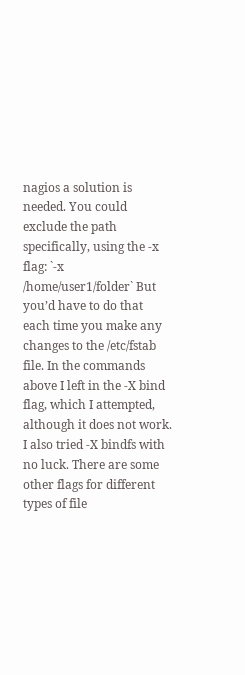nagios a solution is needed. You could exclude the path specifically, using the -x flag: `-x /home/user1/folder` But you’d have to do that each time you make any changes to the /etc/fstab file. In the commands above I left in the -X bind flag, which I attempted, although it does not work. I also tried -X bindfs with no luck. There are some other flags for different types of file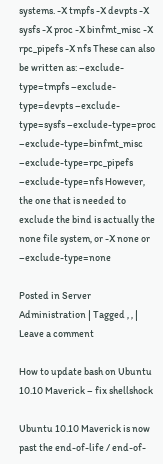systems. -X tmpfs -X devpts -X sysfs -X proc -X binfmt_misc -X rpc_pipefs -X nfs These can also be written as: –exclude-type=tmpfs –exclude-type=devpts –exclude-type=sysfs –exclude-type=proc –exclude-type=binfmt_misc –exclude-type=rpc_pipefs –exclude-type=nfs However, the one that is needed to exclude the bind is actually the none file system, or -X none or –exclude-type=none

Posted in Server Administration | Tagged , , | Leave a comment

How to update bash on Ubuntu 10.10 Maverick – fix shellshock

Ubuntu 10.10 Maverick is now past the end-of-life / end-of-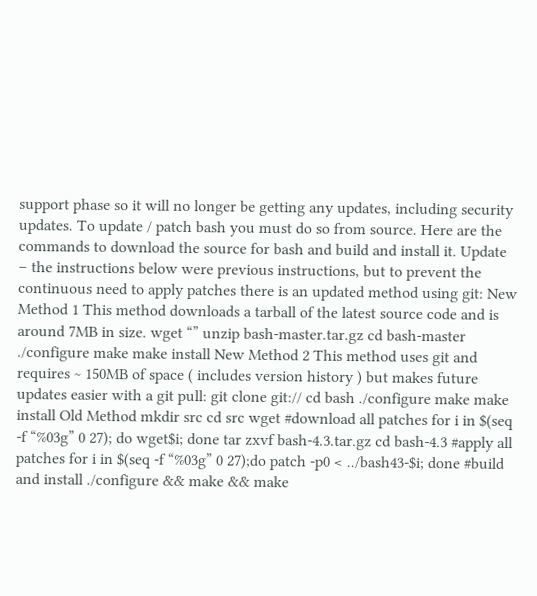support phase so it will no longer be getting any updates, including security updates. To update / patch bash you must do so from source. Here are the commands to download the source for bash and build and install it. Update – the instructions below were previous instructions, but to prevent the continuous need to apply patches there is an updated method using git: New Method 1 This method downloads a tarball of the latest source code and is around 7MB in size. wget “” unzip bash-master.tar.gz cd bash-master ./configure make make install New Method 2 This method uses git and requires ~ 150MB of space ( includes version history ) but makes future updates easier with a git pull: git clone git:// cd bash ./configure make make install Old Method mkdir src cd src wget #download all patches for i in $(seq -f “%03g” 0 27); do wget$i; done tar zxvf bash-4.3.tar.gz cd bash-4.3 #apply all patches for i in $(seq -f “%03g” 0 27);do patch -p0 < ../bash43-$i; done #build and install ./configure && make && make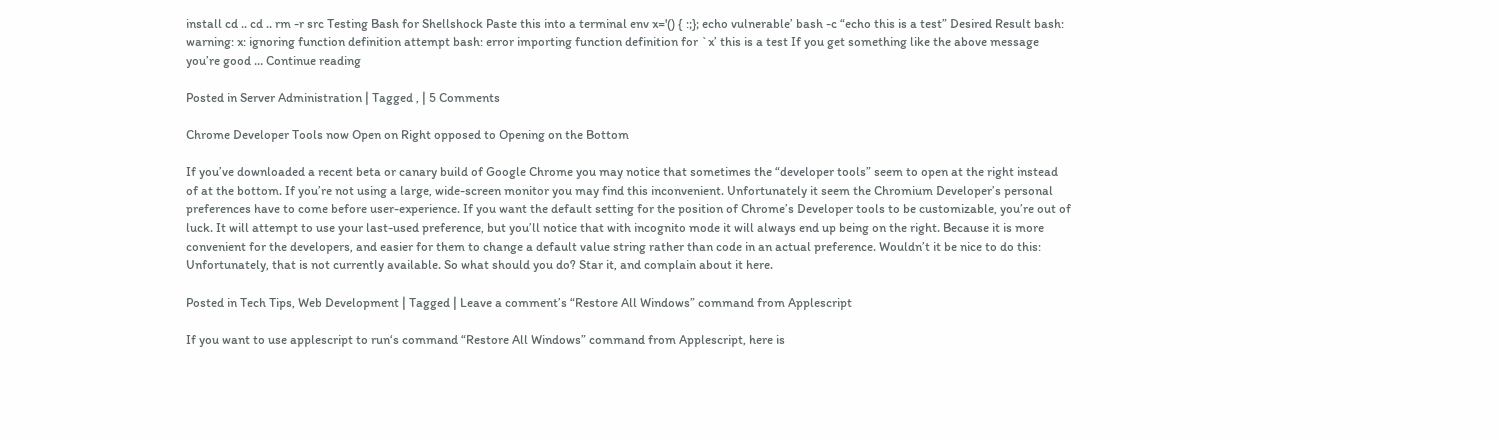install cd .. cd .. rm -r src Testing Bash for Shellshock Paste this into a terminal env x='() { :;}; echo vulnerable’ bash -c “echo this is a test” Desired Result bash: warning: x: ignoring function definition attempt bash: error importing function definition for `x’ this is a test If you get something like the above message you’re good … Continue reading

Posted in Server Administration | Tagged , | 5 Comments

Chrome Developer Tools now Open on Right opposed to Opening on the Bottom

If you’ve downloaded a recent beta or canary build of Google Chrome you may notice that sometimes the “developer tools” seem to open at the right instead of at the bottom. If you’re not using a large, wide-screen monitor you may find this inconvenient. Unfortunately it seem the Chromium Developer’s personal preferences have to come before user-experience. If you want the default setting for the position of Chrome’s Developer tools to be customizable, you’re out of luck. It will attempt to use your last-used preference, but you’ll notice that with incognito mode it will always end up being on the right. Because it is more convenient for the developers, and easier for them to change a default value string rather than code in an actual preference. Wouldn’t it be nice to do this: Unfortunately, that is not currently available. So what should you do? Star it, and complain about it here.

Posted in Tech Tips, Web Development | Tagged | Leave a comment’s “Restore All Windows” command from Applescript

If you want to use applescript to run‘s command “Restore All Windows” command from Applescript, here is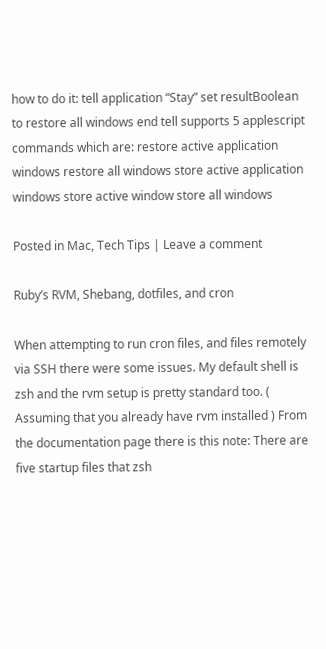how to do it: tell application “Stay” set resultBoolean to restore all windows end tell supports 5 applescript commands which are: restore active application windows restore all windows store active application windows store active window store all windows

Posted in Mac, Tech Tips | Leave a comment

Ruby’s RVM, Shebang, dotfiles, and cron

When attempting to run cron files, and files remotely via SSH there were some issues. My default shell is zsh and the rvm setup is pretty standard too. ( Assuming that you already have rvm installed ) From the documentation page there is this note: There are five startup files that zsh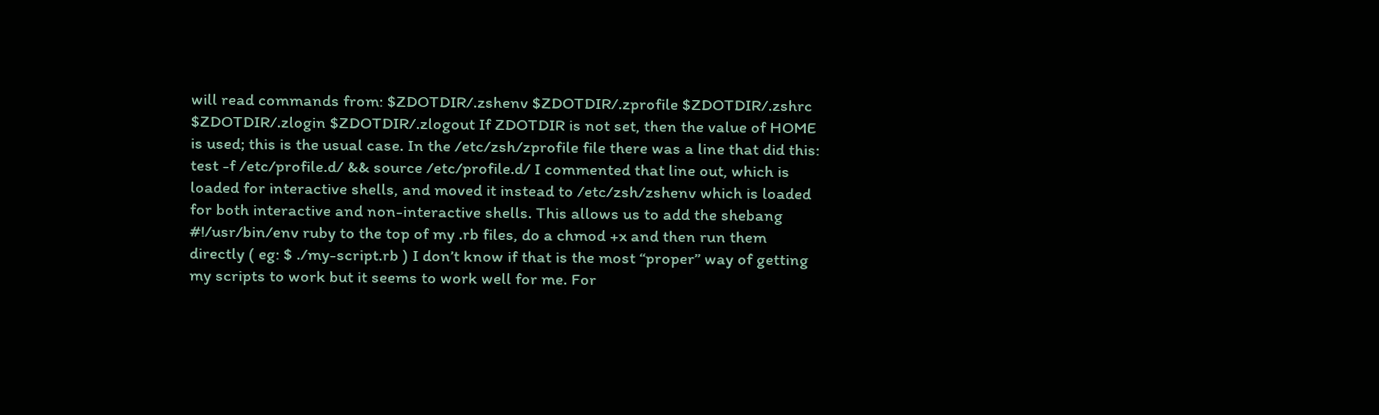will read commands from: $ZDOTDIR/.zshenv $ZDOTDIR/.zprofile $ZDOTDIR/.zshrc $ZDOTDIR/.zlogin $ZDOTDIR/.zlogout If ZDOTDIR is not set, then the value of HOME is used; this is the usual case. In the /etc/zsh/zprofile file there was a line that did this: test -f /etc/profile.d/ && source /etc/profile.d/ I commented that line out, which is loaded for interactive shells, and moved it instead to /etc/zsh/zshenv which is loaded for both interactive and non-interactive shells. This allows us to add the shebang #!/usr/bin/env ruby to the top of my .rb files, do a chmod +x and then run them directly ( eg: $ ./my-script.rb ) I don’t know if that is the most “proper” way of getting my scripts to work but it seems to work well for me. For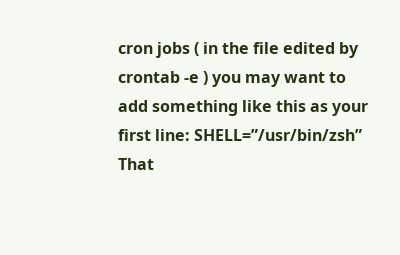cron jobs ( in the file edited by crontab -e ) you may want to add something like this as your first line: SHELL=”/usr/bin/zsh” That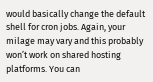would basically change the default shell for cron jobs. Again, your milage may vary and this probably won’t work on shared hosting platforms. You can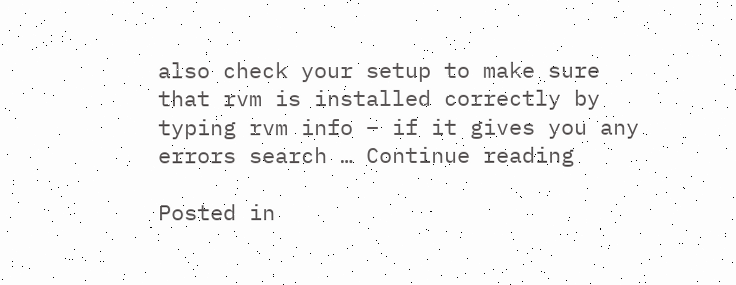also check your setup to make sure that rvm is installed correctly by typing rvm info – if it gives you any errors search … Continue reading

Posted in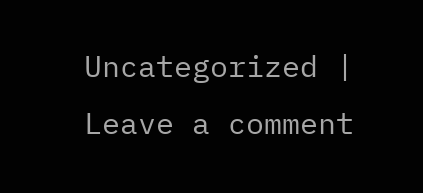Uncategorized | Leave a comment